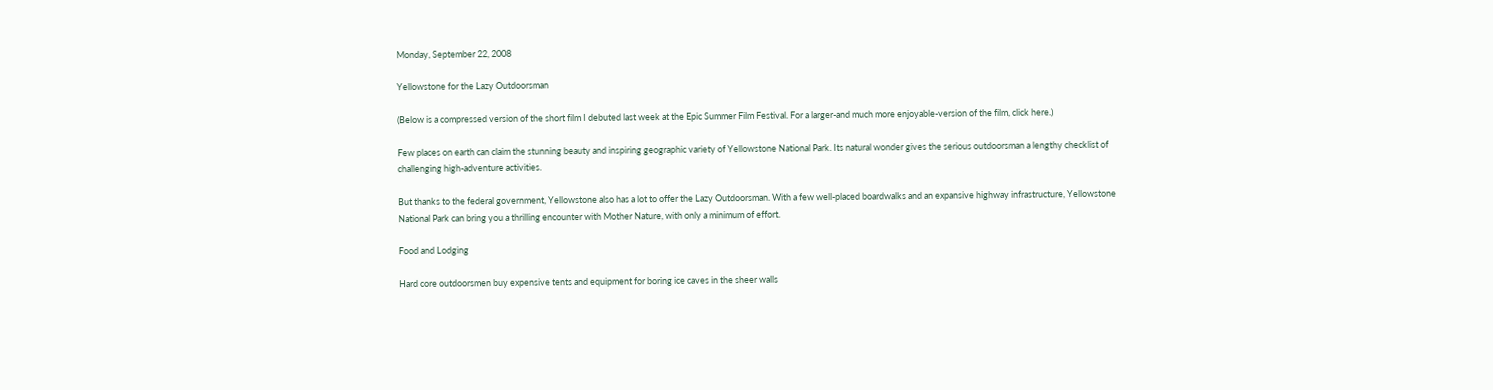Monday, September 22, 2008

Yellowstone for the Lazy Outdoorsman

(Below is a compressed version of the short film I debuted last week at the Epic Summer Film Festival. For a larger-and much more enjoyable-version of the film, click here.)

Few places on earth can claim the stunning beauty and inspiring geographic variety of Yellowstone National Park. Its natural wonder gives the serious outdoorsman a lengthy checklist of challenging high-adventure activities.

But thanks to the federal government, Yellowstone also has a lot to offer the Lazy Outdoorsman. With a few well-placed boardwalks and an expansive highway infrastructure, Yellowstone National Park can bring you a thrilling encounter with Mother Nature, with only a minimum of effort.

Food and Lodging

Hard core outdoorsmen buy expensive tents and equipment for boring ice caves in the sheer walls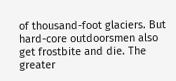of thousand-foot glaciers. But hard-core outdoorsmen also get frostbite and die. The greater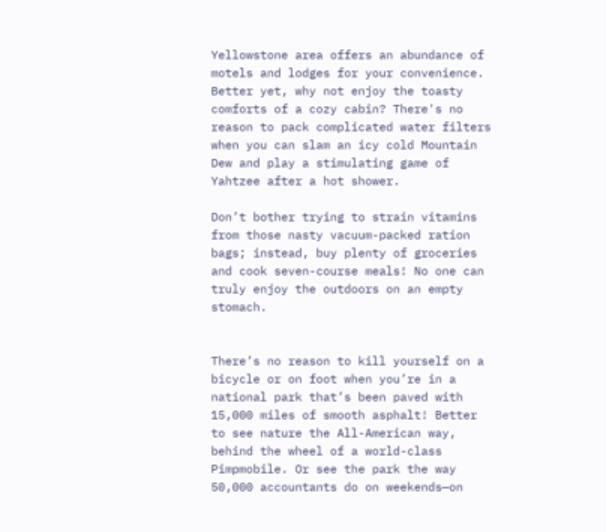Yellowstone area offers an abundance of motels and lodges for your convenience. Better yet, why not enjoy the toasty comforts of a cozy cabin? There's no reason to pack complicated water filters when you can slam an icy cold Mountain Dew and play a stimulating game of Yahtzee after a hot shower.

Don’t bother trying to strain vitamins from those nasty vacuum-packed ration bags; instead, buy plenty of groceries and cook seven-course meals! No one can truly enjoy the outdoors on an empty stomach.


There’s no reason to kill yourself on a bicycle or on foot when you’re in a national park that’s been paved with 15,000 miles of smooth asphalt! Better to see nature the All-American way, behind the wheel of a world-class Pimpmobile. Or see the park the way 50,000 accountants do on weekends—on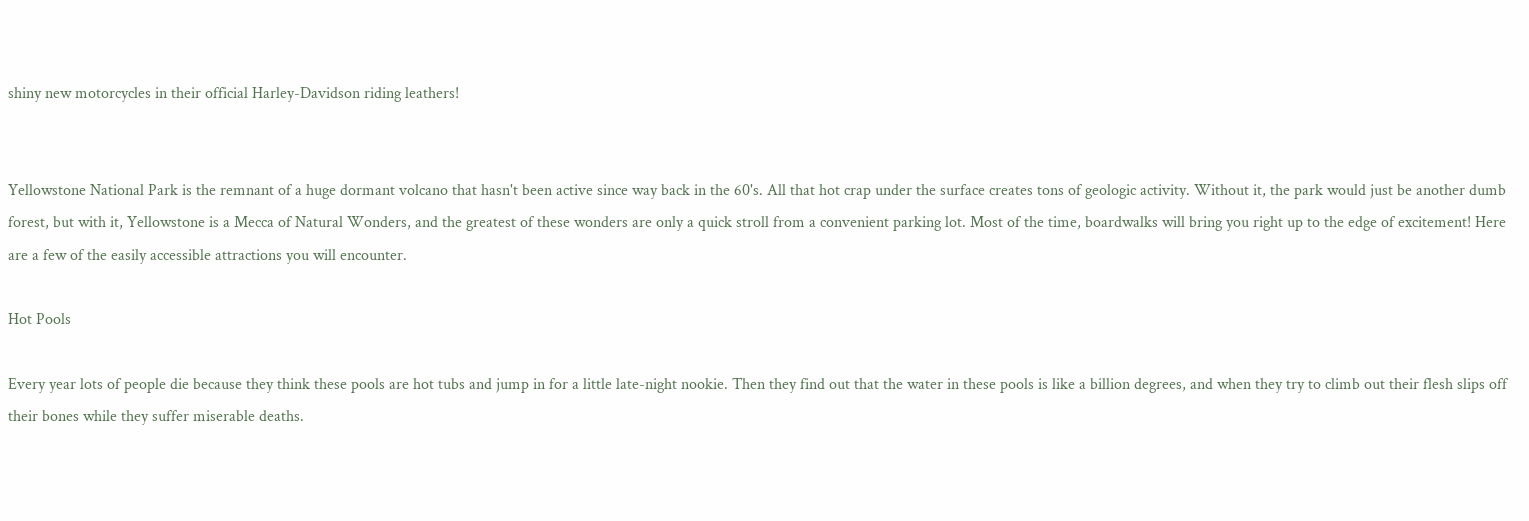shiny new motorcycles in their official Harley-Davidson riding leathers!


Yellowstone National Park is the remnant of a huge dormant volcano that hasn't been active since way back in the 60's. All that hot crap under the surface creates tons of geologic activity. Without it, the park would just be another dumb forest, but with it, Yellowstone is a Mecca of Natural Wonders, and the greatest of these wonders are only a quick stroll from a convenient parking lot. Most of the time, boardwalks will bring you right up to the edge of excitement! Here are a few of the easily accessible attractions you will encounter.

Hot Pools

Every year lots of people die because they think these pools are hot tubs and jump in for a little late-night nookie. Then they find out that the water in these pools is like a billion degrees, and when they try to climb out their flesh slips off their bones while they suffer miserable deaths.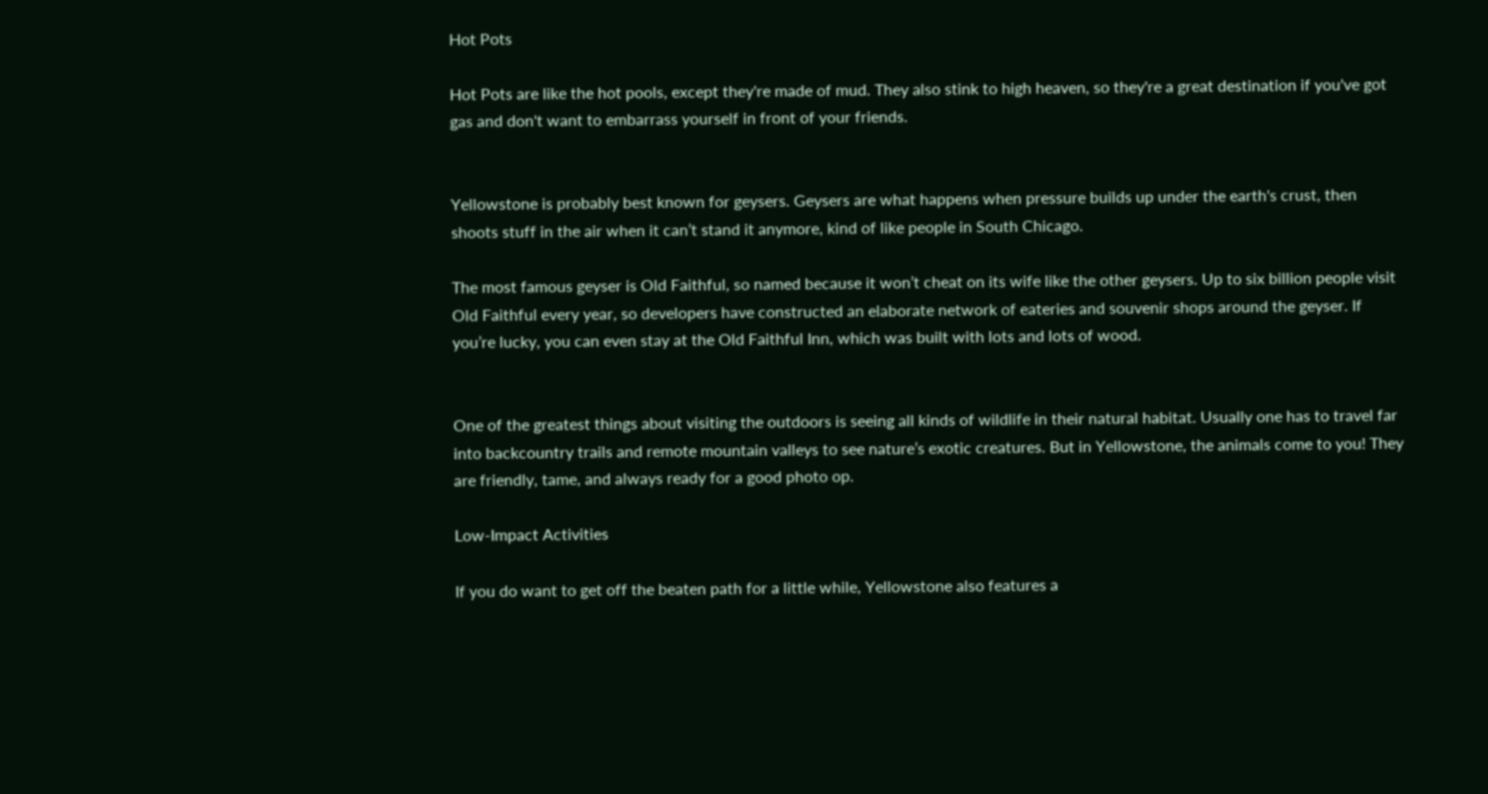Hot Pots

Hot Pots are like the hot pools, except they're made of mud. They also stink to high heaven, so they're a great destination if you've got gas and don't want to embarrass yourself in front of your friends.


Yellowstone is probably best known for geysers. Geysers are what happens when pressure builds up under the earth's crust, then shoots stuff in the air when it can’t stand it anymore, kind of like people in South Chicago.

The most famous geyser is Old Faithful, so named because it won’t cheat on its wife like the other geysers. Up to six billion people visit Old Faithful every year, so developers have constructed an elaborate network of eateries and souvenir shops around the geyser. If you’re lucky, you can even stay at the Old Faithful Inn, which was built with lots and lots of wood.


One of the greatest things about visiting the outdoors is seeing all kinds of wildlife in their natural habitat. Usually one has to travel far into backcountry trails and remote mountain valleys to see nature’s exotic creatures. But in Yellowstone, the animals come to you! They are friendly, tame, and always ready for a good photo op.

Low-Impact Activities

If you do want to get off the beaten path for a little while, Yellowstone also features a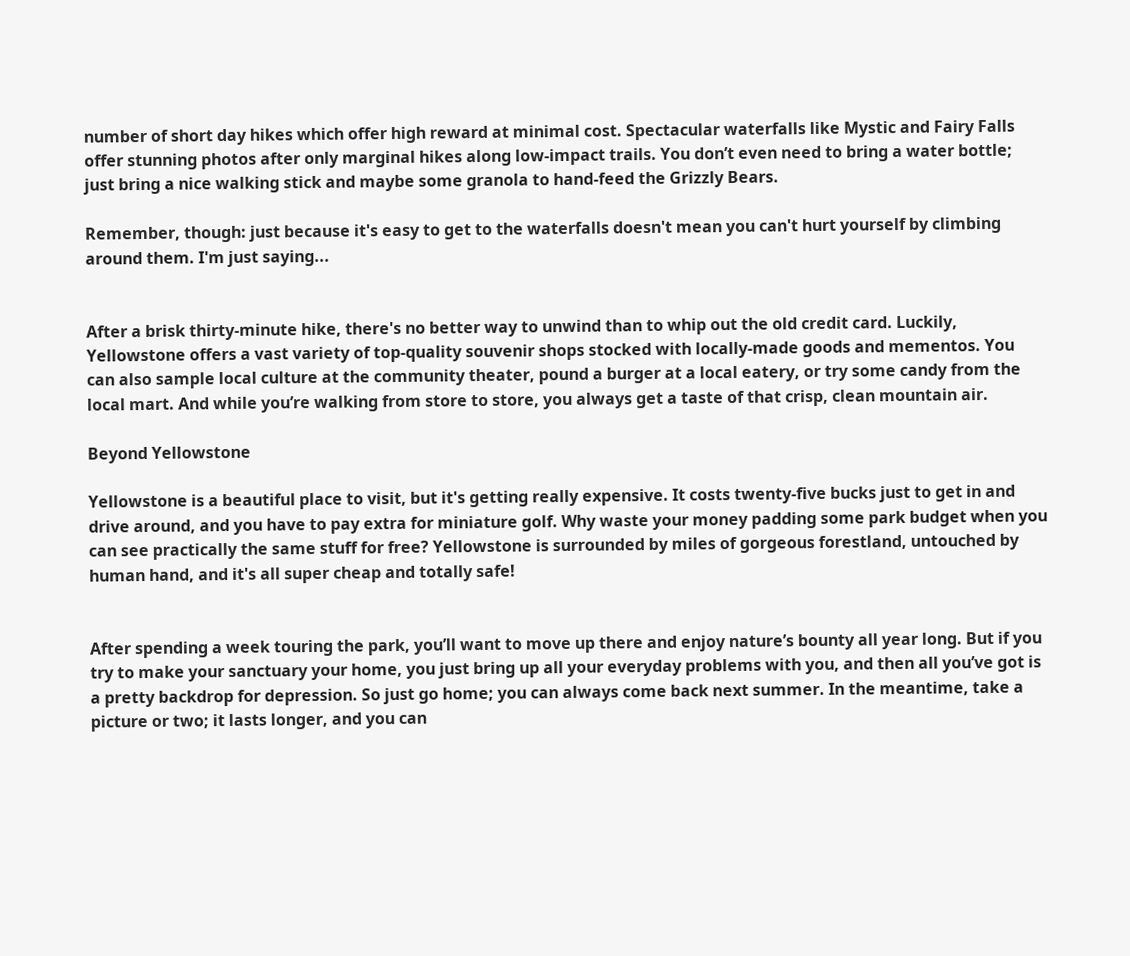number of short day hikes which offer high reward at minimal cost. Spectacular waterfalls like Mystic and Fairy Falls offer stunning photos after only marginal hikes along low-impact trails. You don’t even need to bring a water bottle; just bring a nice walking stick and maybe some granola to hand-feed the Grizzly Bears.

Remember, though: just because it's easy to get to the waterfalls doesn't mean you can't hurt yourself by climbing around them. I'm just saying...


After a brisk thirty-minute hike, there's no better way to unwind than to whip out the old credit card. Luckily, Yellowstone offers a vast variety of top-quality souvenir shops stocked with locally-made goods and mementos. You can also sample local culture at the community theater, pound a burger at a local eatery, or try some candy from the local mart. And while you’re walking from store to store, you always get a taste of that crisp, clean mountain air.

Beyond Yellowstone

Yellowstone is a beautiful place to visit, but it's getting really expensive. It costs twenty-five bucks just to get in and drive around, and you have to pay extra for miniature golf. Why waste your money padding some park budget when you can see practically the same stuff for free? Yellowstone is surrounded by miles of gorgeous forestland, untouched by human hand, and it's all super cheap and totally safe!


After spending a week touring the park, you’ll want to move up there and enjoy nature’s bounty all year long. But if you try to make your sanctuary your home, you just bring up all your everyday problems with you, and then all you’ve got is a pretty backdrop for depression. So just go home; you can always come back next summer. In the meantime, take a picture or two; it lasts longer, and you can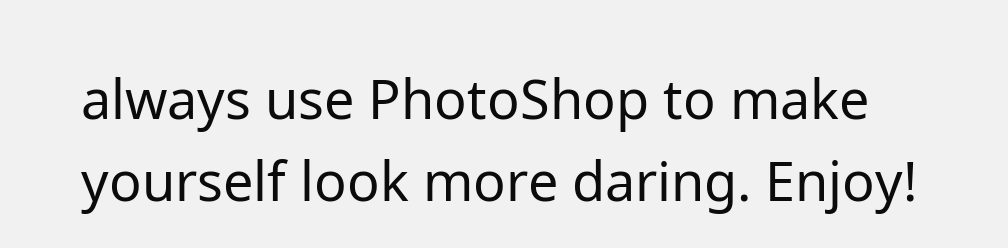always use PhotoShop to make yourself look more daring. Enjoy!